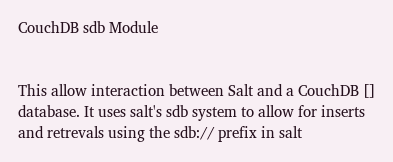CouchDB sdb Module


This allow interaction between Salt and a CouchDB [] database. It uses salt's sdb system to allow for inserts and retrevals using the sdb:// prefix in salt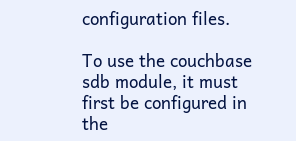configuration files.

To use the couchbase sdb module, it must first be configured in the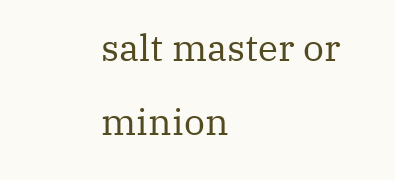salt master or minion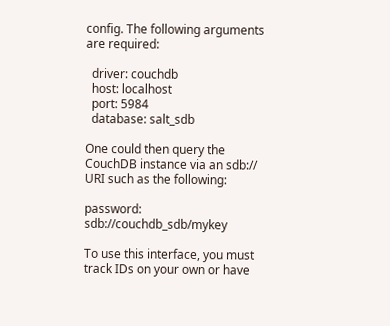config. The following arguments are required:

  driver: couchdb
  host: localhost
  port: 5984
  database: salt_sdb

One could then query the CouchDB instance via an sdb:// URI such as the following:

password: sdb://couchdb_sdb/mykey

To use this interface, you must track IDs on your own or have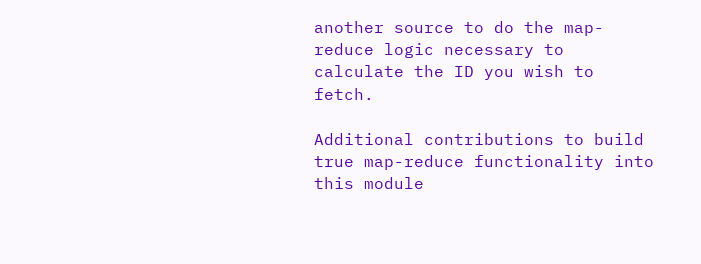another source to do the map-reduce logic necessary to calculate the ID you wish to fetch.

Additional contributions to build true map-reduce functionality into this module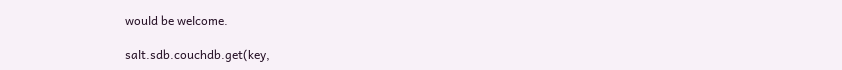would be welcome.

salt.sdb.couchdb.get(key,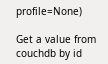profile=None)

Get a value from couchdb by id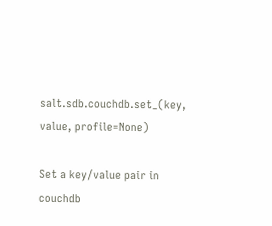salt.sdb.couchdb.set_(key, value, profile=None)

Set a key/value pair in couchdb